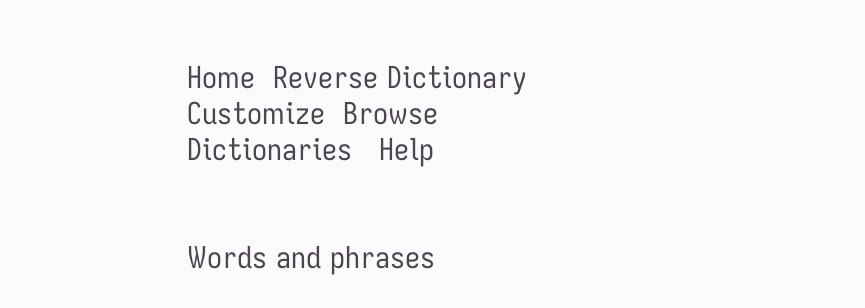Home  Reverse Dictionary  Customize  Browse Dictionaries   Help


Words and phrases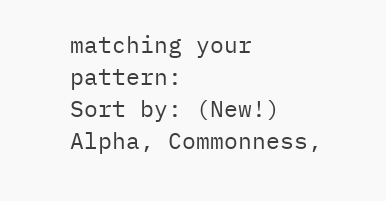matching your pattern:
Sort by: (New!) Alpha, Commonness,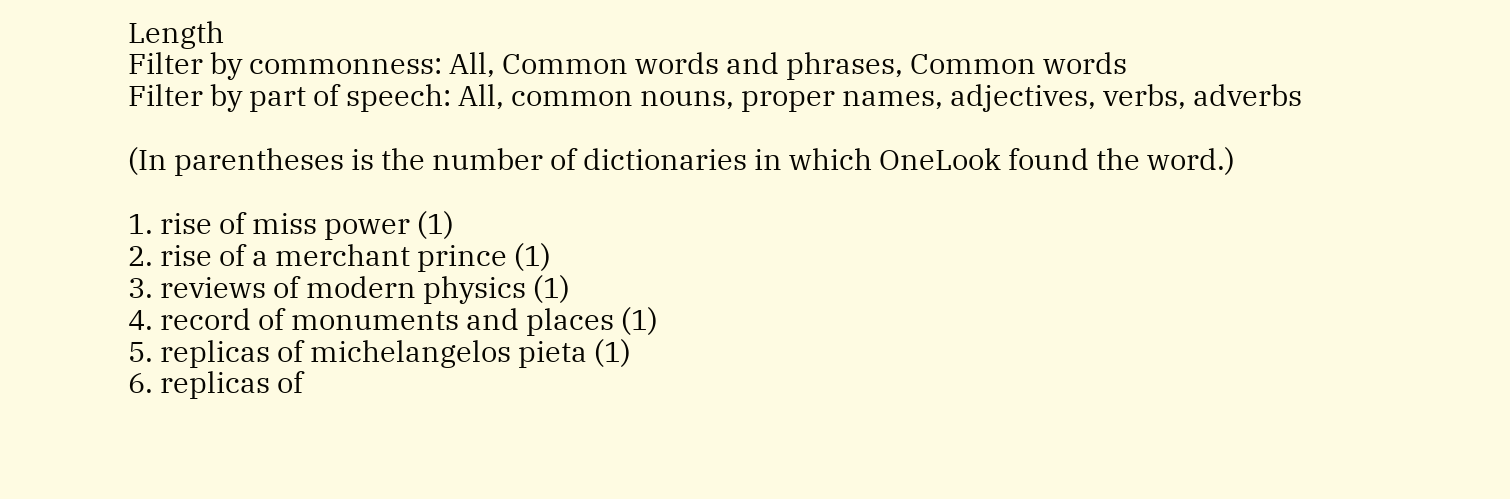Length
Filter by commonness: All, Common words and phrases, Common words
Filter by part of speech: All, common nouns, proper names, adjectives, verbs, adverbs

(In parentheses is the number of dictionaries in which OneLook found the word.)

1. rise of miss power (1)
2. rise of a merchant prince (1)
3. reviews of modern physics (1)
4. record of monuments and places (1)
5. replicas of michelangelos pieta (1)
6. replicas of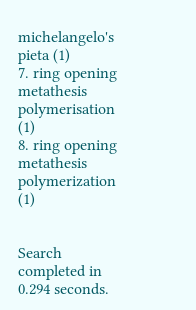michelangelo's pieta (1)
7. ring opening metathesis polymerisation (1)
8. ring opening metathesis polymerization (1)


Search completed in 0.294 seconds.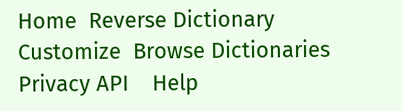Home  Reverse Dictionary  Customize  Browse Dictionaries  Privacy API    Help